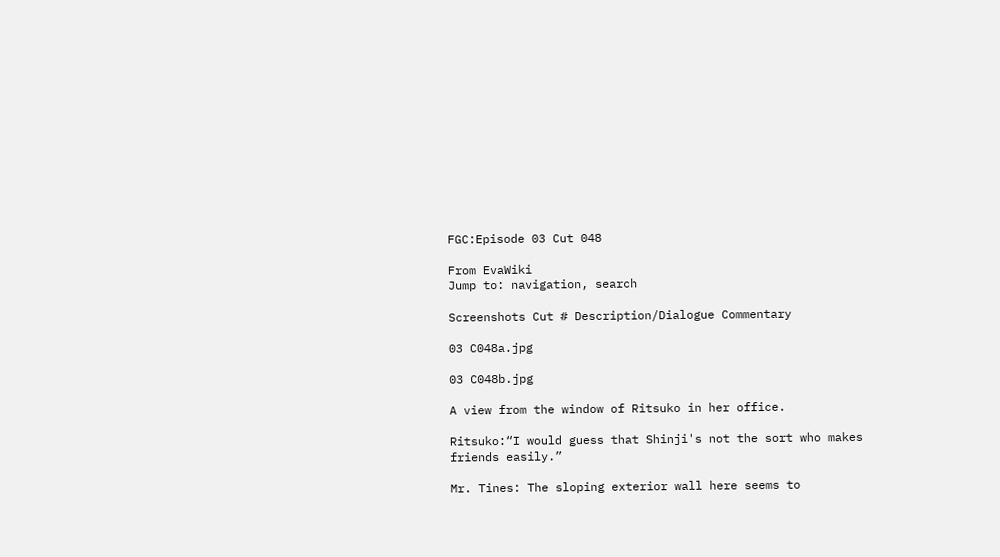FGC:Episode 03 Cut 048

From EvaWiki
Jump to: navigation, search

Screenshots Cut # Description/Dialogue Commentary

03 C048a.jpg

03 C048b.jpg

A view from the window of Ritsuko in her office.

Ritsuko:“I would guess that Shinji's not the sort who makes friends easily.”

Mr. Tines: The sloping exterior wall here seems to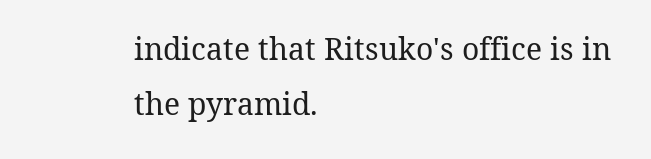indicate that Ritsuko's office is in the pyramid.